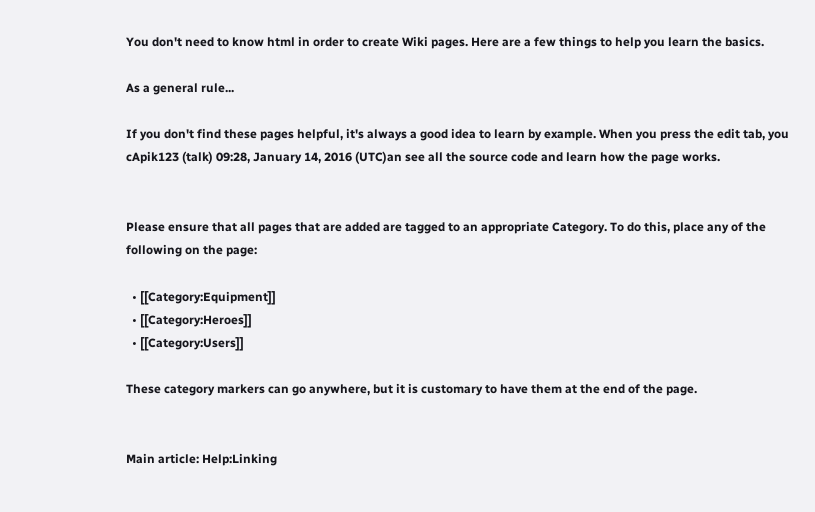You don't need to know html in order to create Wiki pages. Here are a few things to help you learn the basics.

As a general rule...

If you don't find these pages helpful, it's always a good idea to learn by example. When you press the edit tab, you cApik123 (talk) 09:28, January 14, 2016 (UTC)an see all the source code and learn how the page works.


Please ensure that all pages that are added are tagged to an appropriate Category. To do this, place any of the following on the page:

  • [[Category:Equipment]]
  • [[Category:Heroes]]
  • [[Category:Users]]

These category markers can go anywhere, but it is customary to have them at the end of the page.


Main article: Help:Linking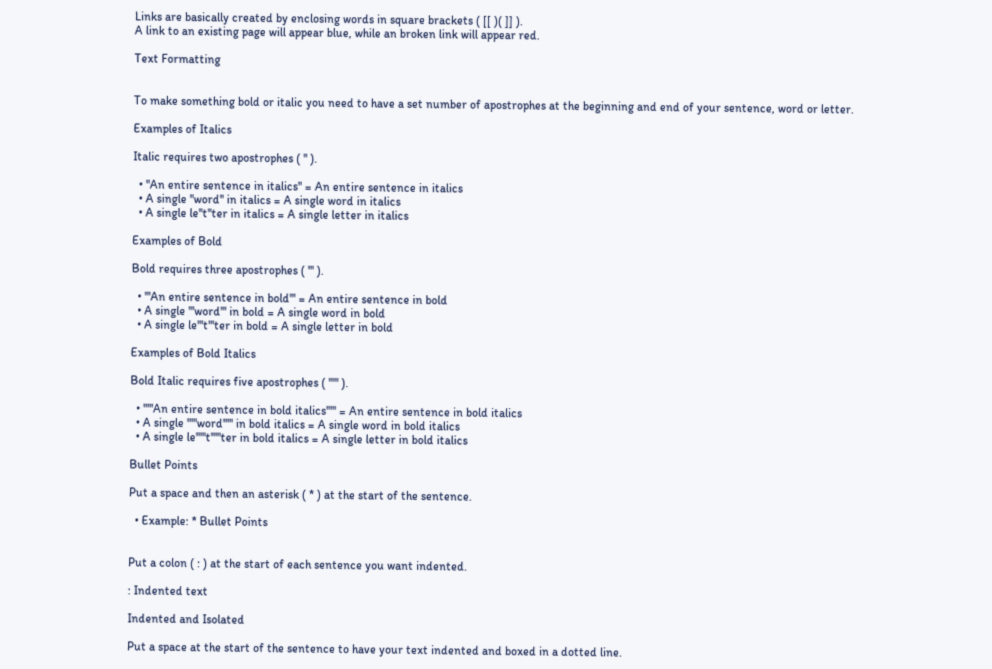Links are basically created by enclosing words in square brackets ( [[ )( ]] ).
A link to an existing page will appear blue, while an broken link will appear red.

Text Formatting


To make something bold or italic you need to have a set number of apostrophes at the beginning and end of your sentence, word or letter.

Examples of Italics

Italic requires two apostrophes ( '' ).

  • ''An entire sentence in italics'' = An entire sentence in italics
  • A single ''word'' in italics = A single word in italics
  • A single le''t''ter in italics = A single letter in italics

Examples of Bold

Bold requires three apostrophes ( ''' ).

  • '''An entire sentence in bold''' = An entire sentence in bold
  • A single '''word''' in bold = A single word in bold
  • A single le'''t'''ter in bold = A single letter in bold

Examples of Bold Italics

Bold Italic requires five apostrophes ( ''''' ).

  • '''''An entire sentence in bold italics''''' = An entire sentence in bold italics
  • A single '''''word''''' in bold italics = A single word in bold italics
  • A single le'''''t'''''ter in bold italics = A single letter in bold italics

Bullet Points

Put a space and then an asterisk ( * ) at the start of the sentence.

  • Example: * Bullet Points


Put a colon ( : ) at the start of each sentence you want indented.

: Indented text

Indented and Isolated

Put a space at the start of the sentence to have your text indented and boxed in a dotted line.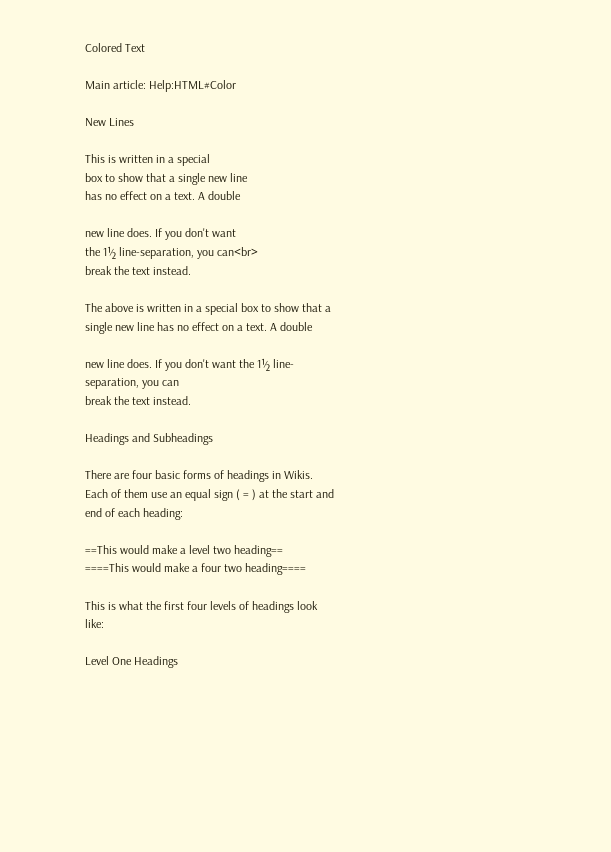Colored Text

Main article: Help:HTML#Color

New Lines

This is written in a special
box to show that a single new line
has no effect on a text. A double

new line does. If you don't want
the 1½ line-separation, you can<br>
break the text instead.

The above is written in a special box to show that a single new line has no effect on a text. A double

new line does. If you don't want the 1½ line-separation, you can
break the text instead.

Headings and Subheadings

There are four basic forms of headings in Wikis. Each of them use an equal sign ( = ) at the start and end of each heading:

==This would make a level two heading==
====This would make a four two heading====

This is what the first four levels of headings look like:

Level One Headings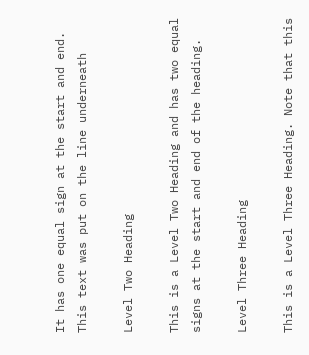It has one equal sign at the start and end. This text was put on the line underneath

Level Two Heading

This is a Level Two Heading and has two equal signs at the start and end of the heading.

Level Three Heading

This is a Level Three Heading. Note that this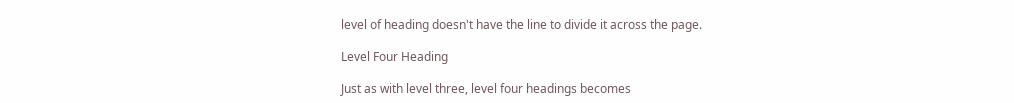level of heading doesn't have the line to divide it across the page.

Level Four Heading

Just as with level three, level four headings becomes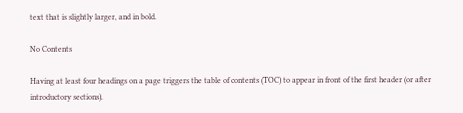text that is slightly larger, and in bold.

No Contents

Having at least four headings on a page triggers the table of contents (TOC) to appear in front of the first header (or after introductory sections).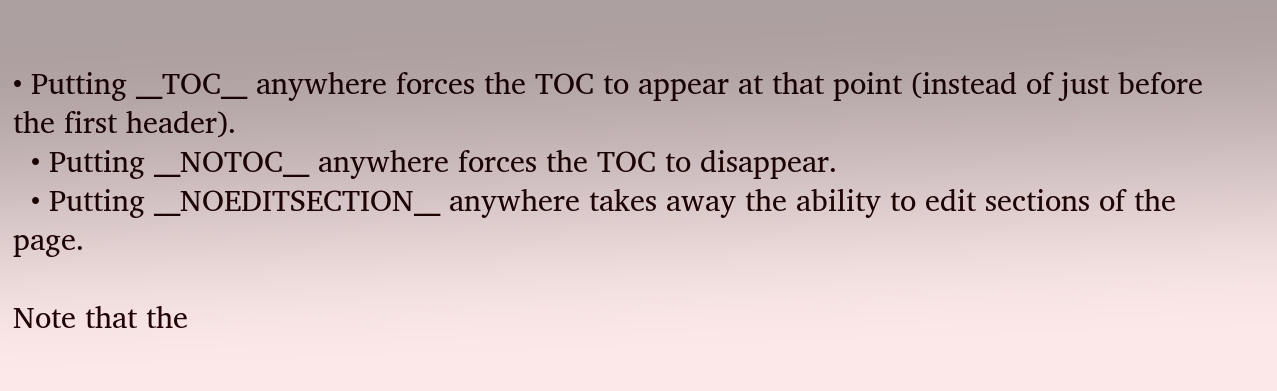• Putting __TOC__ anywhere forces the TOC to appear at that point (instead of just before the first header).
  • Putting __NOTOC__ anywhere forces the TOC to disappear.
  • Putting __NOEDITSECTION__ anywhere takes away the ability to edit sections of the page.

Note that the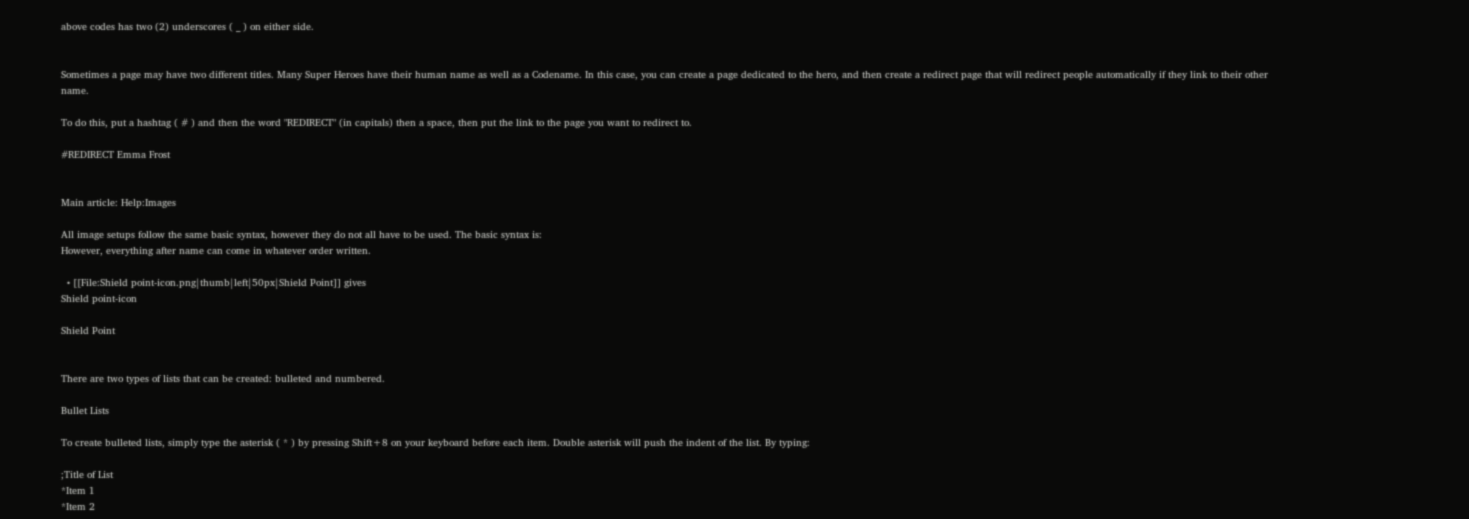above codes has two (2) underscores ( _ ) on either side.


Sometimes a page may have two different titles. Many Super Heroes have their human name as well as a Codename. In this case, you can create a page dedicated to the hero, and then create a redirect page that will redirect people automatically if they link to their other name.

To do this, put a hashtag ( # ) and then the word "REDIRECT" (in capitals) then a space, then put the link to the page you want to redirect to.

#REDIRECT Emma Frost


Main article: Help:Images

All image setups follow the same basic syntax, however they do not all have to be used. The basic syntax is:
However, everything after name can come in whatever order written.

  • [[File:Shield point-icon.png|thumb|left|50px|Shield Point]] gives
Shield point-icon

Shield Point


There are two types of lists that can be created: bulleted and numbered.

Bullet Lists

To create bulleted lists, simply type the asterisk ( * ) by pressing Shift+8 on your keyboard before each item. Double asterisk will push the indent of the list. By typing:

;Title of List
*Item 1
*Item 2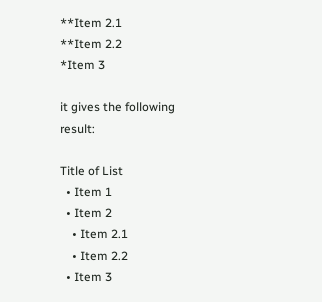**Item 2.1
**Item 2.2
*Item 3

it gives the following result:

Title of List
  • Item 1
  • Item 2
    • Item 2.1
    • Item 2.2
  • Item 3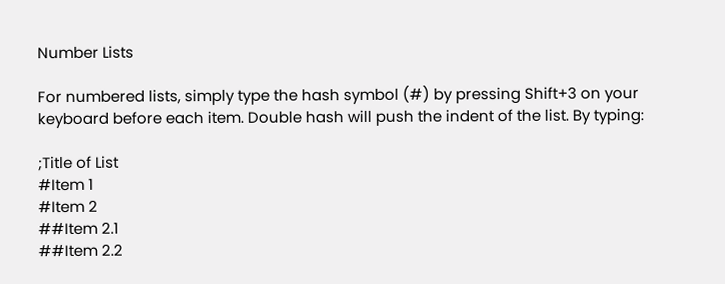Number Lists

For numbered lists, simply type the hash symbol (#) by pressing Shift+3 on your keyboard before each item. Double hash will push the indent of the list. By typing:

;Title of List
#Item 1
#Item 2
##Item 2.1
##Item 2.2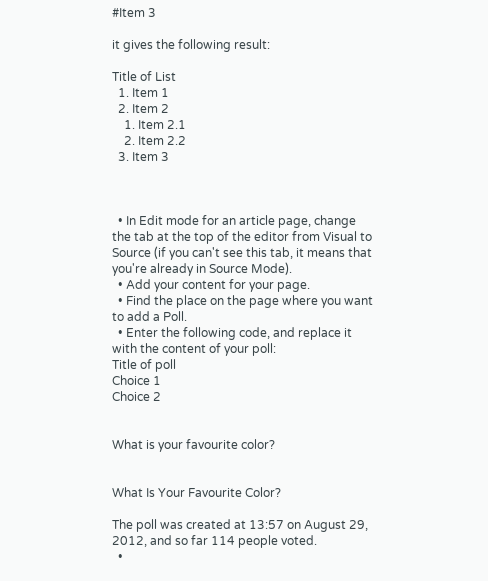#Item 3

it gives the following result:

Title of List
  1. Item 1
  2. Item 2
    1. Item 2.1
    2. Item 2.2
  3. Item 3



  • In Edit mode for an article page, change the tab at the top of the editor from Visual to Source (if you can't see this tab, it means that you're already in Source Mode).
  • Add your content for your page.
  • Find the place on the page where you want to add a Poll.
  • Enter the following code, and replace it with the content of your poll:
Title of poll
Choice 1
Choice 2


What is your favourite color?


What Is Your Favourite Color?

The poll was created at 13:57 on August 29, 2012, and so far 114 people voted.
  •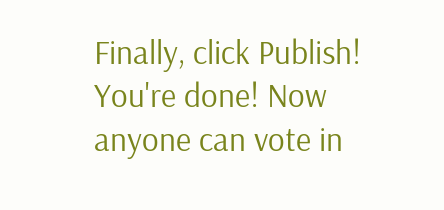Finally, click Publish! You're done! Now anyone can vote in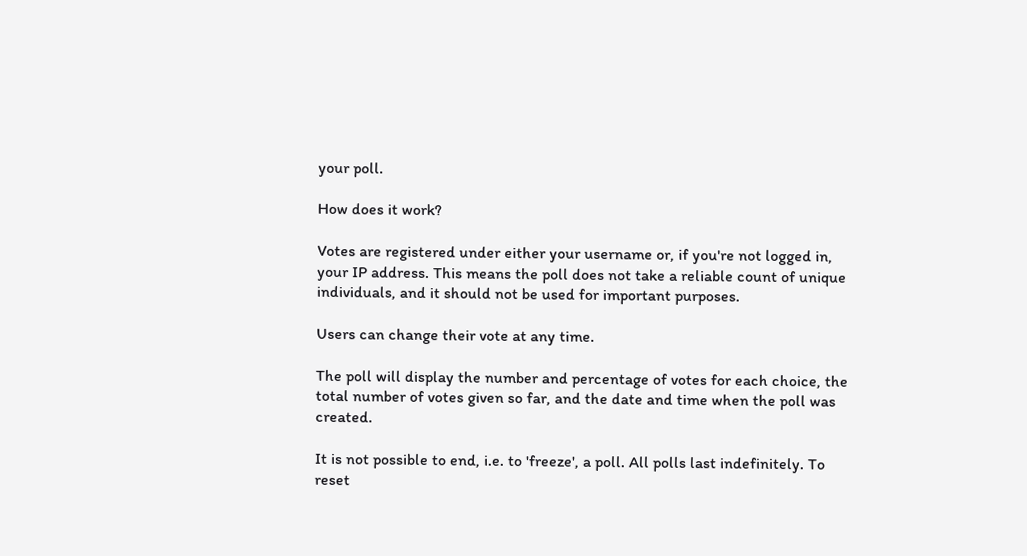your poll.

How does it work?

Votes are registered under either your username or, if you're not logged in, your IP address. This means the poll does not take a reliable count of unique individuals, and it should not be used for important purposes.

Users can change their vote at any time.

The poll will display the number and percentage of votes for each choice, the total number of votes given so far, and the date and time when the poll was created.

It is not possible to end, i.e. to 'freeze', a poll. All polls last indefinitely. To reset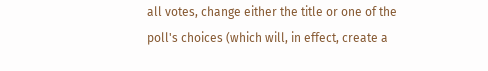all votes, change either the title or one of the poll's choices (which will, in effect, create a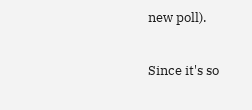new poll).

Since it's so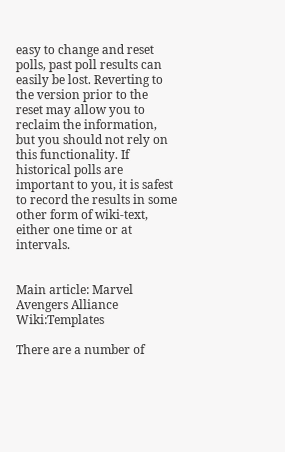easy to change and reset polls, past poll results can easily be lost. Reverting to the version prior to the reset may allow you to reclaim the information, but you should not rely on this functionality. If historical polls are important to you, it is safest to record the results in some other form of wiki-text, either one time or at intervals.


Main article: Marvel Avengers Alliance Wiki:Templates

There are a number of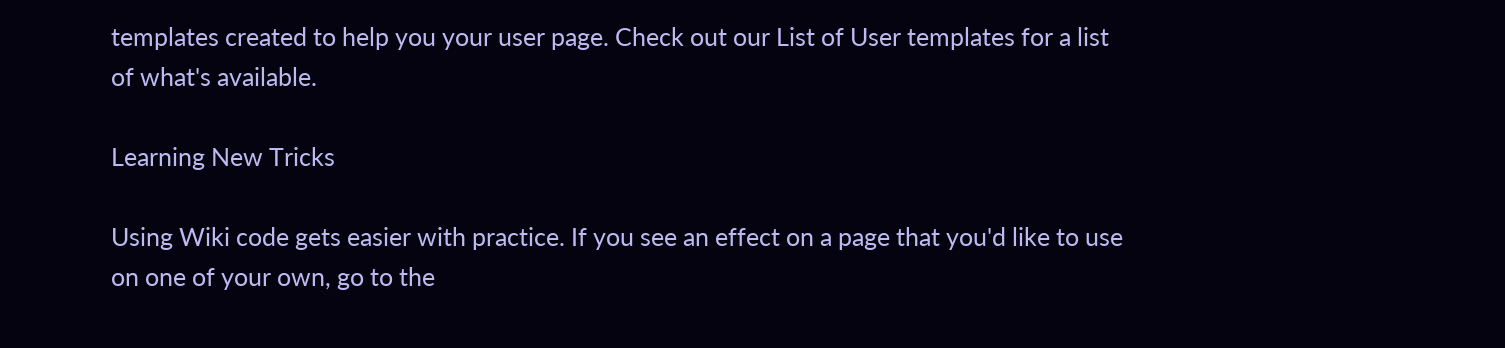templates created to help you your user page. Check out our List of User templates for a list of what's available.

Learning New Tricks

Using Wiki code gets easier with practice. If you see an effect on a page that you'd like to use on one of your own, go to the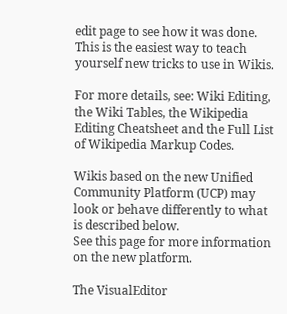edit page to see how it was done. This is the easiest way to teach yourself new tricks to use in Wikis.

For more details, see: Wiki Editing, the Wiki Tables, the Wikipedia Editing Cheatsheet and the Full List of Wikipedia Markup Codes.

Wikis based on the new Unified Community Platform (UCP) may look or behave differently to what is described below.
See this page for more information on the new platform.

The VisualEditor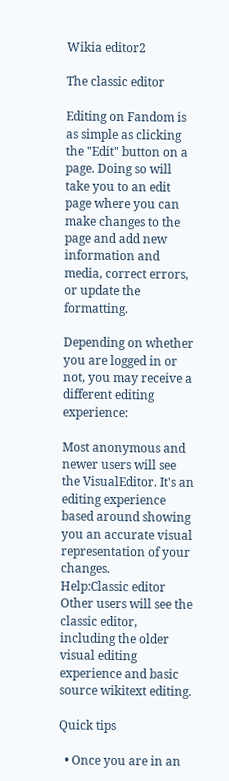Wikia editor2

The classic editor

Editing on Fandom is as simple as clicking the "Edit" button on a page. Doing so will take you to an edit page where you can make changes to the page and add new information and media, correct errors, or update the formatting.

Depending on whether you are logged in or not, you may receive a different editing experience:

Most anonymous and newer users will see the VisualEditor. It's an editing experience based around showing you an accurate visual representation of your changes.
Help:Classic editor
Other users will see the classic editor, including the older visual editing experience and basic source wikitext editing.

Quick tips

  • Once you are in an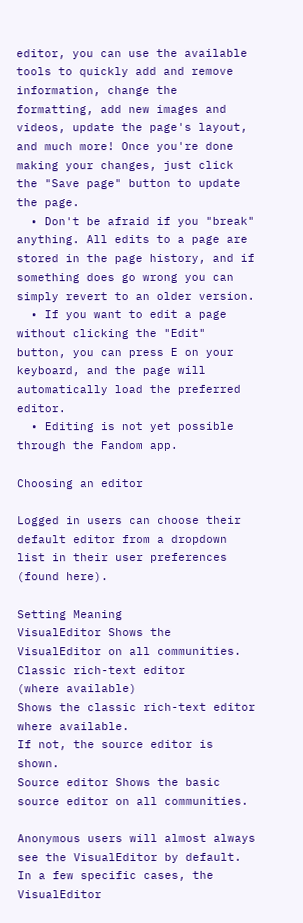editor, you can use the available tools to quickly add and remove information, change the formatting, add new images and videos, update the page's layout, and much more! Once you're done making your changes, just click the "Save page" button to update the page.
  • Don't be afraid if you "break" anything. All edits to a page are stored in the page history, and if something does go wrong you can simply revert to an older version.
  • If you want to edit a page without clicking the "Edit" button, you can press E on your keyboard, and the page will automatically load the preferred editor.
  • Editing is not yet possible through the Fandom app.

Choosing an editor

Logged in users can choose their default editor from a dropdown list in their user preferences (found here).

Setting Meaning
VisualEditor Shows the VisualEditor on all communities.
Classic rich-text editor
(where available)
Shows the classic rich-text editor where available.
If not, the source editor is shown.
Source editor Shows the basic source editor on all communities.

Anonymous users will almost always see the VisualEditor by default. In a few specific cases, the VisualEditor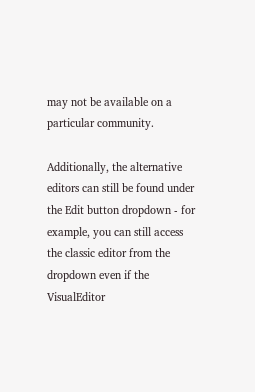may not be available on a particular community.

Additionally, the alternative editors can still be found under the Edit button dropdown - for example, you can still access the classic editor from the dropdown even if the VisualEditor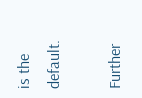is the default.

Further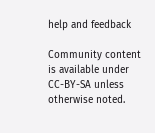help and feedback

Community content is available under CC-BY-SA unless otherwise noted.